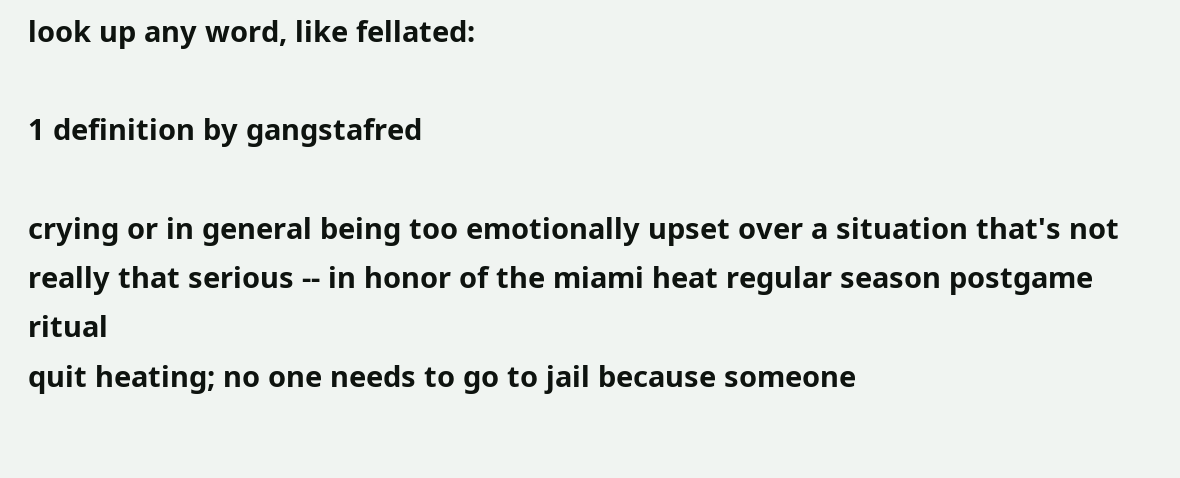look up any word, like fellated:

1 definition by gangstafred

crying or in general being too emotionally upset over a situation that's not really that serious -- in honor of the miami heat regular season postgame ritual
quit heating; no one needs to go to jail because someone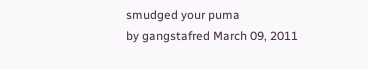smudged your puma
by gangstafred March 09, 2011